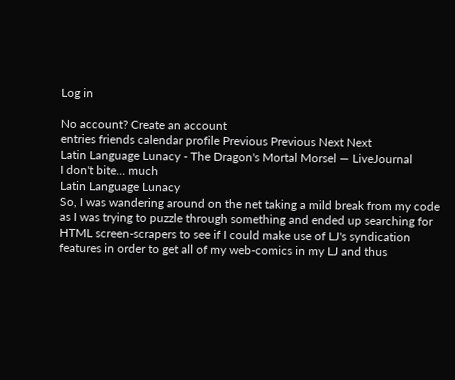Log in

No account? Create an account
entries friends calendar profile Previous Previous Next Next
Latin Language Lunacy - The Dragon's Mortal Morsel — LiveJournal
I don't bite... much
Latin Language Lunacy
So, I was wandering around on the net taking a mild break from my code as I was trying to puzzle through something and ended up searching for HTML screen-scrapers to see if I could make use of LJ's syndication features in order to get all of my web-comics in my LJ and thus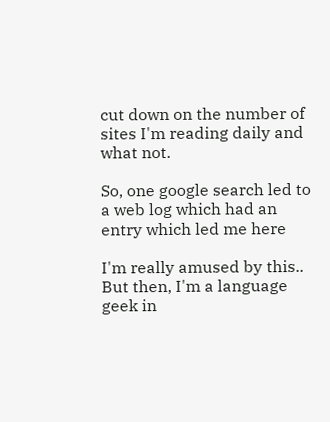cut down on the number of sites I'm reading daily and what not.

So, one google search led to a web log which had an entry which led me here

I'm really amused by this.. But then, I'm a language geek in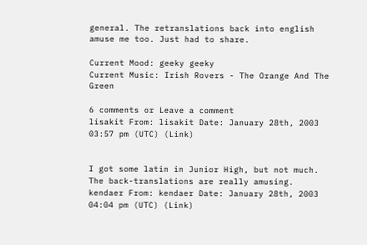general. The retranslations back into english amuse me too. Just had to share.

Current Mood: geeky geeky
Current Music: Irish Rovers - The Orange And The Green

6 comments or Leave a comment
lisakit From: lisakit Date: January 28th, 2003 03:57 pm (UTC) (Link)


I got some latin in Junior High, but not much. The back-translations are really amusing.
kendaer From: kendaer Date: January 28th, 2003 04:04 pm (UTC) (Link)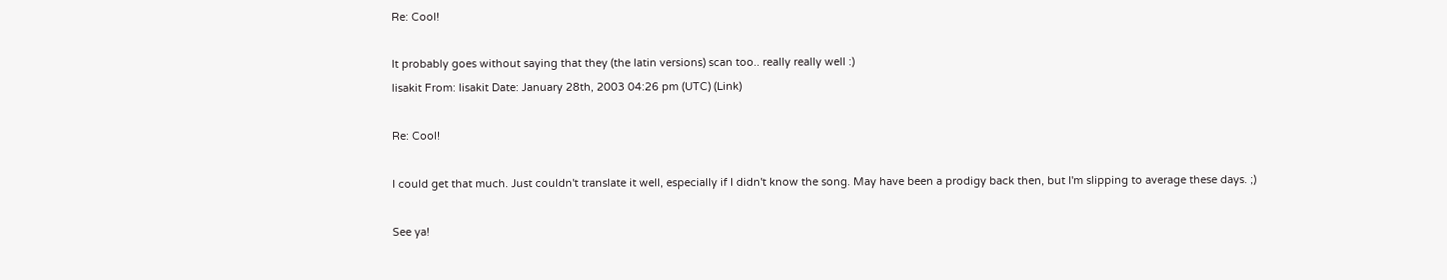Re: Cool!

It probably goes without saying that they (the latin versions) scan too.. really really well :)
lisakit From: lisakit Date: January 28th, 2003 04:26 pm (UTC) (Link)

Re: Cool!

I could get that much. Just couldn't translate it well, especially if I didn't know the song. May have been a prodigy back then, but I'm slipping to average these days. ;)

See ya!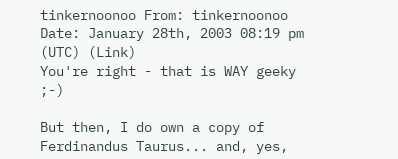tinkernoonoo From: tinkernoonoo Date: January 28th, 2003 08:19 pm (UTC) (Link)
You're right - that is WAY geeky ;-)

But then, I do own a copy of Ferdinandus Taurus... and, yes,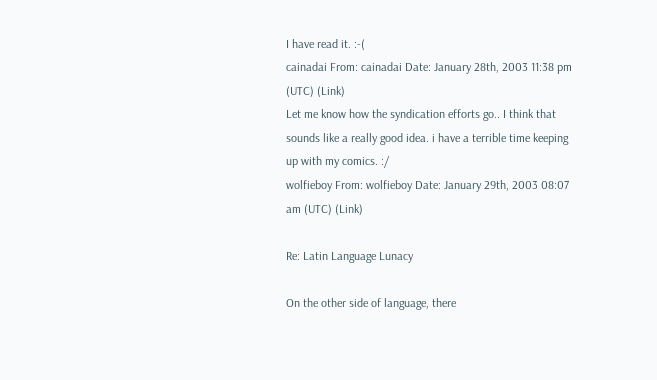I have read it. :-(
cainadai From: cainadai Date: January 28th, 2003 11:38 pm (UTC) (Link)
Let me know how the syndication efforts go.. I think that sounds like a really good idea. i have a terrible time keeping up with my comics. :/
wolfieboy From: wolfieboy Date: January 29th, 2003 08:07 am (UTC) (Link)

Re: Latin Language Lunacy

On the other side of language, there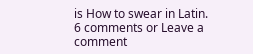is How to swear in Latin.
6 comments or Leave a comment